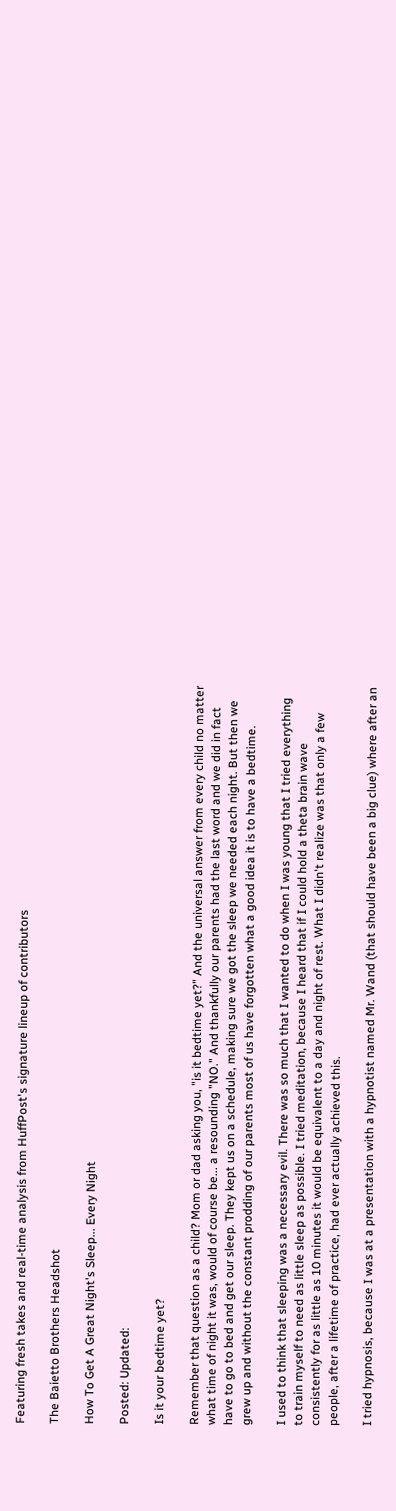Featuring fresh takes and real-time analysis from HuffPost's signature lineup of contributors

The Baietto Brothers Headshot

How To Get A Great Night's Sleep... Every Night

Posted: Updated:

Is it your bedtime yet?

Remember that question as a child? Mom or dad asking you, "is it bedtime yet?" And the universal answer from every child no matter what time of night it was, would of course be... a resounding "NO." And thankfully our parents had the last word and we did in fact have to go to bed and get our sleep. They kept us on a schedule, making sure we got the sleep we needed each night. But then we grew up and without the constant prodding of our parents most of us have forgotten what a good idea it is to have a bedtime.

I used to think that sleeping was a necessary evil. There was so much that I wanted to do when I was young that I tried everything to train myself to need as little sleep as possible. I tried meditation, because I heard that if I could hold a theta brain wave consistently for as little as 10 minutes it would be equivalent to a day and night of rest. What I didn't realize was that only a few people, after a lifetime of practice, had ever actually achieved this.

I tried hypnosis, because I was at a presentation with a hypnotist named Mr. Wand (that should have been a big clue) where after an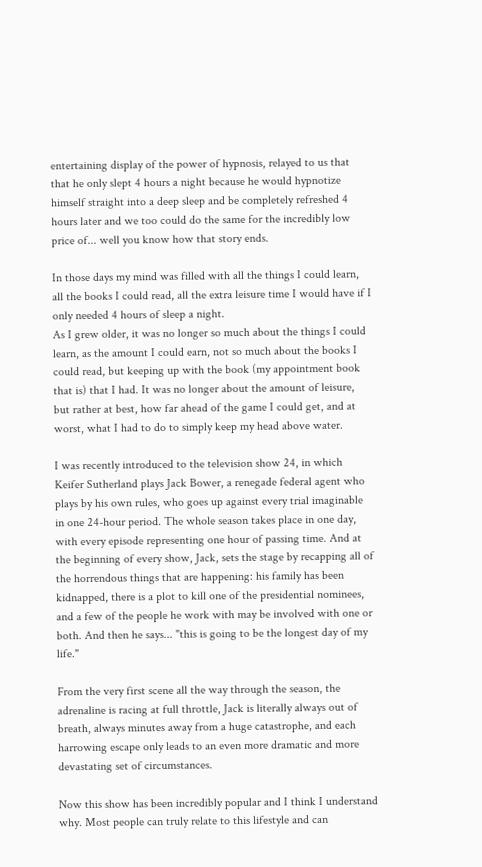entertaining display of the power of hypnosis, relayed to us that that he only slept 4 hours a night because he would hypnotize himself straight into a deep sleep and be completely refreshed 4 hours later and we too could do the same for the incredibly low price of... well you know how that story ends.

In those days my mind was filled with all the things I could learn, all the books I could read, all the extra leisure time I would have if I only needed 4 hours of sleep a night.
As I grew older, it was no longer so much about the things I could learn, as the amount I could earn, not so much about the books I could read, but keeping up with the book (my appointment book that is) that I had. It was no longer about the amount of leisure, but rather at best, how far ahead of the game I could get, and at worst, what I had to do to simply keep my head above water.

I was recently introduced to the television show 24, in which Keifer Sutherland plays Jack Bower, a renegade federal agent who plays by his own rules, who goes up against every trial imaginable in one 24-hour period. The whole season takes place in one day, with every episode representing one hour of passing time. And at the beginning of every show, Jack, sets the stage by recapping all of the horrendous things that are happening: his family has been kidnapped, there is a plot to kill one of the presidential nominees, and a few of the people he work with may be involved with one or both. And then he says... "this is going to be the longest day of my life."

From the very first scene all the way through the season, the adrenaline is racing at full throttle, Jack is literally always out of breath, always minutes away from a huge catastrophe, and each harrowing escape only leads to an even more dramatic and more devastating set of circumstances.

Now this show has been incredibly popular and I think I understand why. Most people can truly relate to this lifestyle and can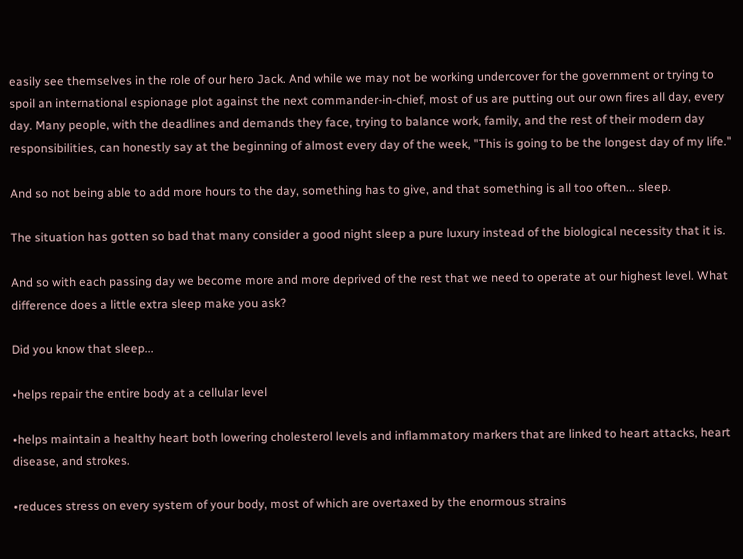easily see themselves in the role of our hero Jack. And while we may not be working undercover for the government or trying to spoil an international espionage plot against the next commander-in-chief, most of us are putting out our own fires all day, every day. Many people, with the deadlines and demands they face, trying to balance work, family, and the rest of their modern day responsibilities, can honestly say at the beginning of almost every day of the week, "This is going to be the longest day of my life."

And so not being able to add more hours to the day, something has to give, and that something is all too often... sleep.

The situation has gotten so bad that many consider a good night sleep a pure luxury instead of the biological necessity that it is.

And so with each passing day we become more and more deprived of the rest that we need to operate at our highest level. What difference does a little extra sleep make you ask?

Did you know that sleep...

•helps repair the entire body at a cellular level

•helps maintain a healthy heart both lowering cholesterol levels and inflammatory markers that are linked to heart attacks, heart disease, and strokes.

•reduces stress on every system of your body, most of which are overtaxed by the enormous strains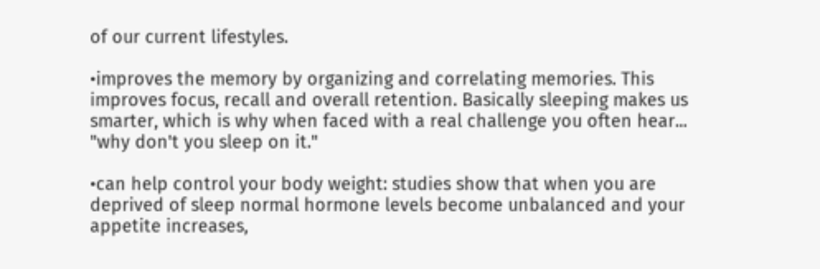of our current lifestyles.

•improves the memory by organizing and correlating memories. This improves focus, recall and overall retention. Basically sleeping makes us smarter, which is why when faced with a real challenge you often hear... "why don't you sleep on it."

•can help control your body weight: studies show that when you are deprived of sleep normal hormone levels become unbalanced and your appetite increases,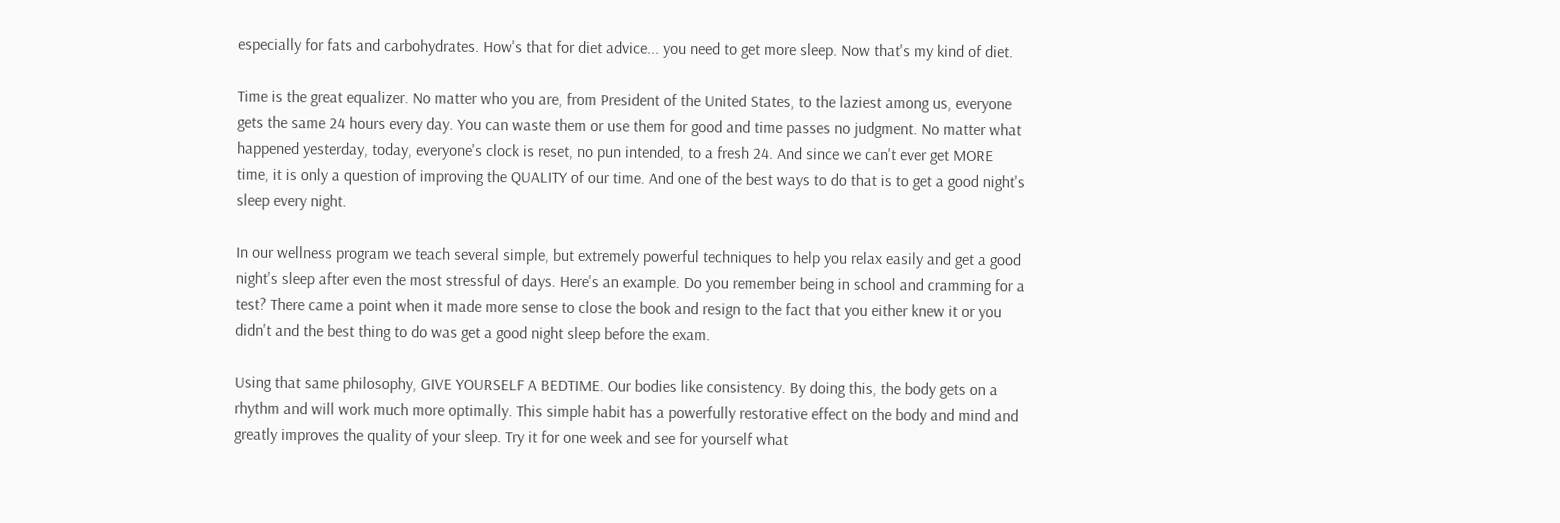especially for fats and carbohydrates. How's that for diet advice... you need to get more sleep. Now that's my kind of diet.

Time is the great equalizer. No matter who you are, from President of the United States, to the laziest among us, everyone gets the same 24 hours every day. You can waste them or use them for good and time passes no judgment. No matter what happened yesterday, today, everyone's clock is reset, no pun intended, to a fresh 24. And since we can't ever get MORE time, it is only a question of improving the QUALITY of our time. And one of the best ways to do that is to get a good night's sleep every night.

In our wellness program we teach several simple, but extremely powerful techniques to help you relax easily and get a good night's sleep after even the most stressful of days. Here's an example. Do you remember being in school and cramming for a test? There came a point when it made more sense to close the book and resign to the fact that you either knew it or you didn't and the best thing to do was get a good night sleep before the exam.

Using that same philosophy, GIVE YOURSELF A BEDTIME. Our bodies like consistency. By doing this, the body gets on a rhythm and will work much more optimally. This simple habit has a powerfully restorative effect on the body and mind and greatly improves the quality of your sleep. Try it for one week and see for yourself what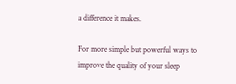a difference it makes.

For more simple but powerful ways to improve the quality of your sleep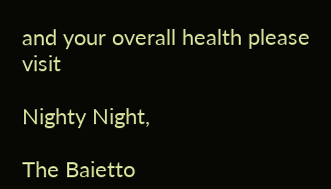and your overall health please visit

Nighty Night,

The Baietto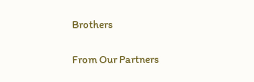Brothers

From Our Partners